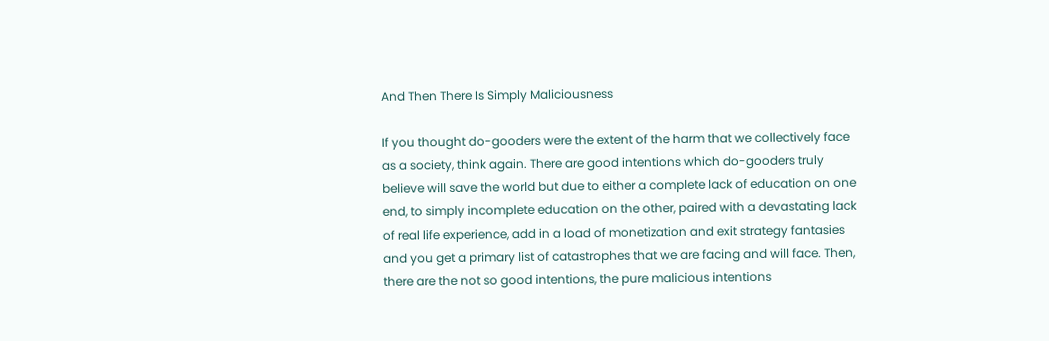And Then There Is Simply Maliciousness

If you thought do-gooders were the extent of the harm that we collectively face as a society, think again. There are good intentions which do-gooders truly believe will save the world but due to either a complete lack of education on one end, to simply incomplete education on the other, paired with a devastating lack of real life experience, add in a load of monetization and exit strategy fantasies and you get a primary list of catastrophes that we are facing and will face. Then, there are the not so good intentions, the pure malicious intentions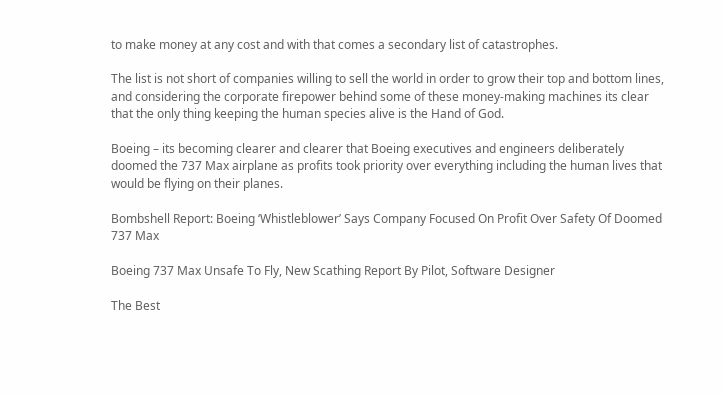to make money at any cost and with that comes a secondary list of catastrophes.

The list is not short of companies willing to sell the world in order to grow their top and bottom lines, and considering the corporate firepower behind some of these money-making machines its clear that the only thing keeping the human species alive is the Hand of God.

Boeing – its becoming clearer and clearer that Boeing executives and engineers deliberately doomed the 737 Max airplane as profits took priority over everything including the human lives that would be flying on their planes.

Bombshell Report: Boeing ‘Whistleblower’ Says Company Focused On Profit Over Safety Of Doomed 737 Max

Boeing 737 Max Unsafe To Fly, New Scathing Report By Pilot, Software Designer

The Best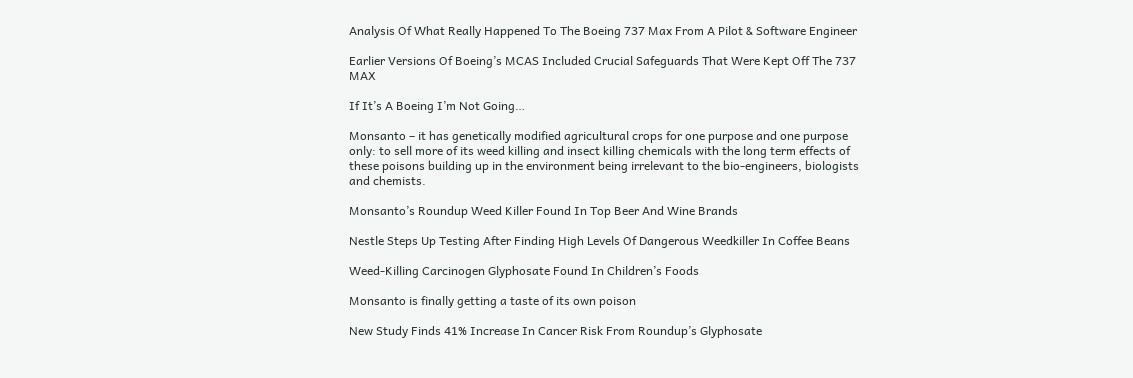Analysis Of What Really Happened To The Boeing 737 Max From A Pilot & Software Engineer

Earlier Versions Of Boeing’s MCAS Included Crucial Safeguards That Were Kept Off The 737 MAX

If It’s A Boeing I’m Not Going…

Monsanto – it has genetically modified agricultural crops for one purpose and one purpose only: to sell more of its weed killing and insect killing chemicals with the long term effects of these poisons building up in the environment being irrelevant to the bio-engineers, biologists and chemists.

Monsanto’s Roundup Weed Killer Found In Top Beer And Wine Brands

Nestle Steps Up Testing After Finding High Levels Of Dangerous Weedkiller In Coffee Beans

Weed-Killing Carcinogen Glyphosate Found In Children’s Foods

Monsanto is finally getting a taste of its own poison

New Study Finds 41% Increase In Cancer Risk From Roundup’s Glyphosate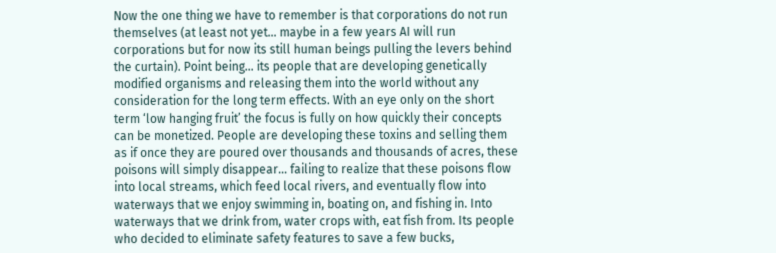Now the one thing we have to remember is that corporations do not run themselves (at least not yet… maybe in a few years AI will run corporations but for now its still human beings pulling the levers behind the curtain). Point being… its people that are developing genetically modified organisms and releasing them into the world without any consideration for the long term effects. With an eye only on the short term ‘low hanging fruit’ the focus is fully on how quickly their concepts can be monetized. People are developing these toxins and selling them as if once they are poured over thousands and thousands of acres, these poisons will simply disappear… failing to realize that these poisons flow into local streams, which feed local rivers, and eventually flow into waterways that we enjoy swimming in, boating on, and fishing in. Into waterways that we drink from, water crops with, eat fish from. Its people who decided to eliminate safety features to save a few bucks,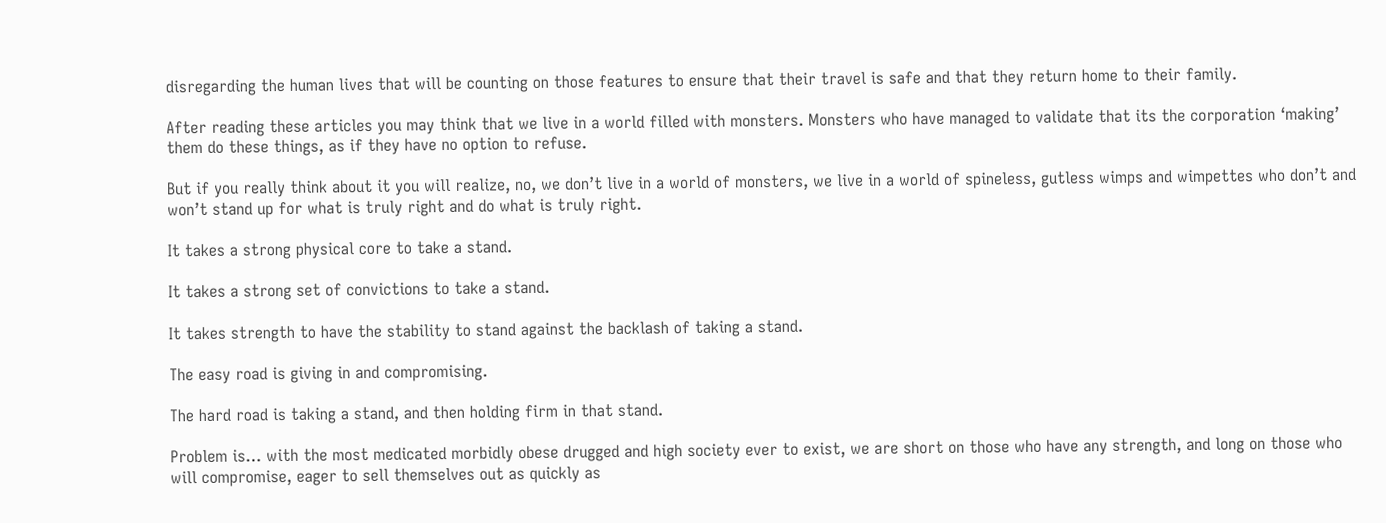disregarding the human lives that will be counting on those features to ensure that their travel is safe and that they return home to their family.

After reading these articles you may think that we live in a world filled with monsters. Monsters who have managed to validate that its the corporation ‘making’ them do these things, as if they have no option to refuse.

But if you really think about it you will realize, no, we don’t live in a world of monsters, we live in a world of spineless, gutless wimps and wimpettes who don’t and won’t stand up for what is truly right and do what is truly right.

It takes a strong physical core to take a stand.

It takes a strong set of convictions to take a stand.

It takes strength to have the stability to stand against the backlash of taking a stand.

The easy road is giving in and compromising.

The hard road is taking a stand, and then holding firm in that stand.

Problem is… with the most medicated morbidly obese drugged and high society ever to exist, we are short on those who have any strength, and long on those who will compromise, eager to sell themselves out as quickly as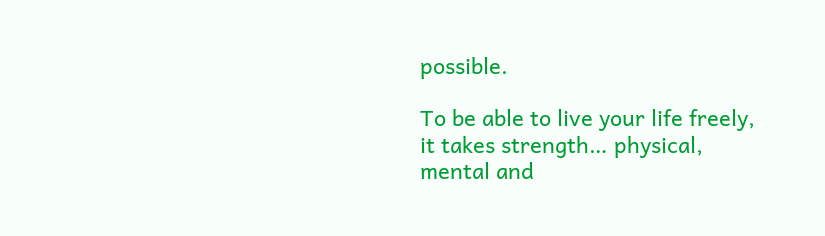possible.

To be able to live your life freely, it takes strength… physical, mental and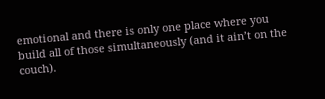emotional and there is only one place where you build all of those simultaneously (and it ain’t on the couch).